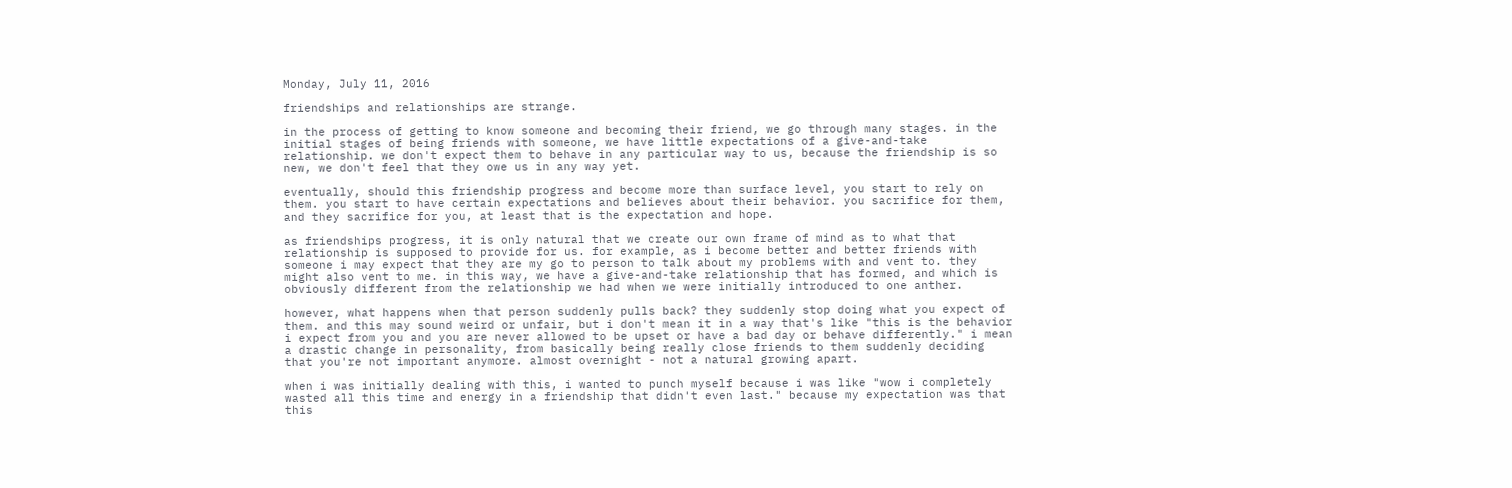Monday, July 11, 2016

friendships and relationships are strange.

in the process of getting to know someone and becoming their friend, we go through many stages. in the initial stages of being friends with someone, we have little expectations of a give-and-take relationship. we don't expect them to behave in any particular way to us, because the friendship is so new, we don't feel that they owe us in any way yet.

eventually, should this friendship progress and become more than surface level, you start to rely on them. you start to have certain expectations and believes about their behavior. you sacrifice for them, and they sacrifice for you, at least that is the expectation and hope.

as friendships progress, it is only natural that we create our own frame of mind as to what that relationship is supposed to provide for us. for example, as i become better and better friends with someone i may expect that they are my go to person to talk about my problems with and vent to. they might also vent to me. in this way, we have a give-and-take relationship that has formed, and which is obviously different from the relationship we had when we were initially introduced to one anther.

however, what happens when that person suddenly pulls back? they suddenly stop doing what you expect of them. and this may sound weird or unfair, but i don't mean it in a way that's like "this is the behavior i expect from you and you are never allowed to be upset or have a bad day or behave differently." i mean a drastic change in personality, from basically being really close friends to them suddenly deciding that you're not important anymore. almost overnight - not a natural growing apart.

when i was initially dealing with this, i wanted to punch myself because i was like "wow i completely wasted all this time and energy in a friendship that didn't even last." because my expectation was that this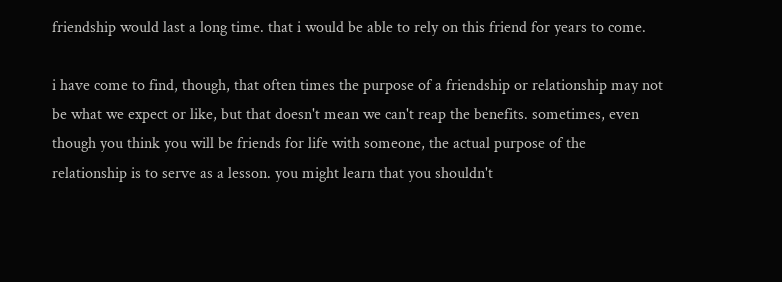friendship would last a long time. that i would be able to rely on this friend for years to come.

i have come to find, though, that often times the purpose of a friendship or relationship may not be what we expect or like, but that doesn't mean we can't reap the benefits. sometimes, even though you think you will be friends for life with someone, the actual purpose of the relationship is to serve as a lesson. you might learn that you shouldn't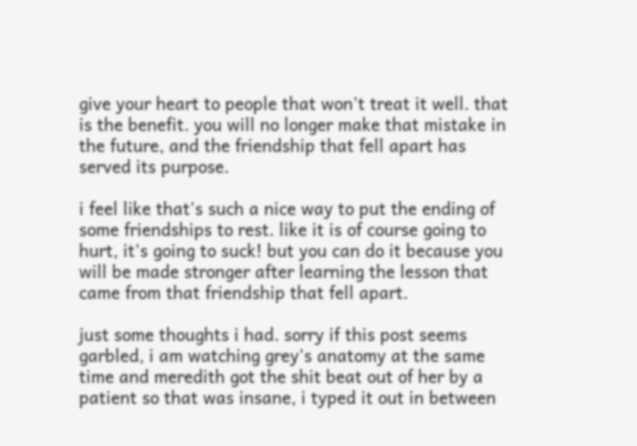give your heart to people that won't treat it well. that is the benefit. you will no longer make that mistake in the future, and the friendship that fell apart has served its purpose.

i feel like that's such a nice way to put the ending of some friendships to rest. like it is of course going to hurt, it's going to suck! but you can do it because you will be made stronger after learning the lesson that came from that friendship that fell apart.

just some thoughts i had. sorry if this post seems garbled, i am watching grey's anatomy at the same time and meredith got the shit beat out of her by a patient so that was insane, i typed it out in between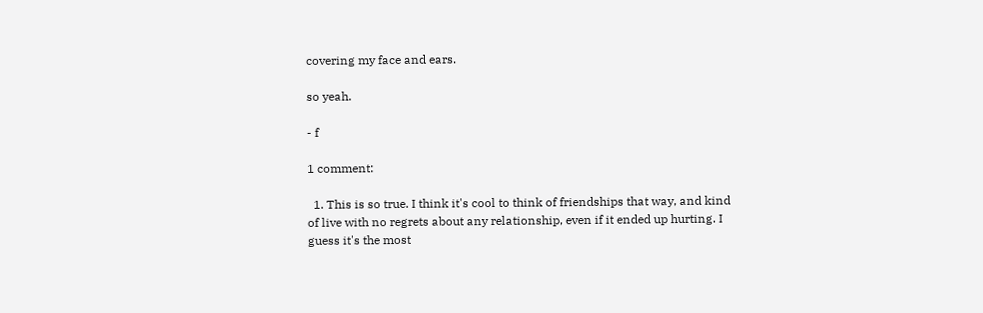covering my face and ears.

so yeah.

- f

1 comment:

  1. This is so true. I think it's cool to think of friendships that way, and kind of live with no regrets about any relationship, even if it ended up hurting. I guess it's the most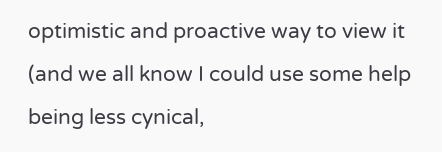optimistic and proactive way to view it (and we all know I could use some help being less cynical,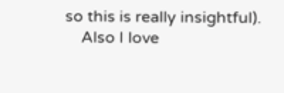so this is really insightful).
    Also I love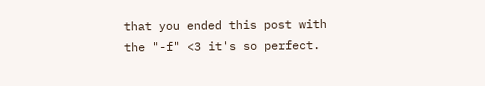that you ended this post with the "-f" <3 it's so perfect.